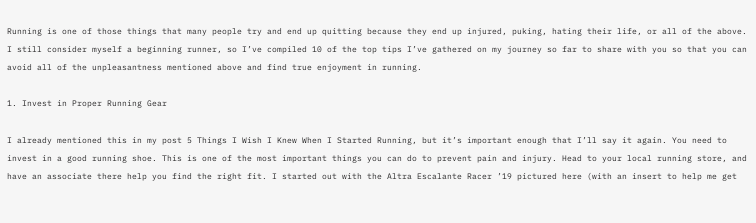Running is one of those things that many people try and end up quitting because they end up injured, puking, hating their life, or all of the above. I still consider myself a beginning runner, so I’ve compiled 10 of the top tips I’ve gathered on my journey so far to share with you so that you can avoid all of the unpleasantness mentioned above and find true enjoyment in running.

1. Invest in Proper Running Gear

I already mentioned this in my post 5 Things I Wish I Knew When I Started Running, but it’s important enough that I’ll say it again. You need to invest in a good running shoe. This is one of the most important things you can do to prevent pain and injury. Head to your local running store, and have an associate there help you find the right fit. I started out with the Altra Escalante Racer ’19 pictured here (with an insert to help me get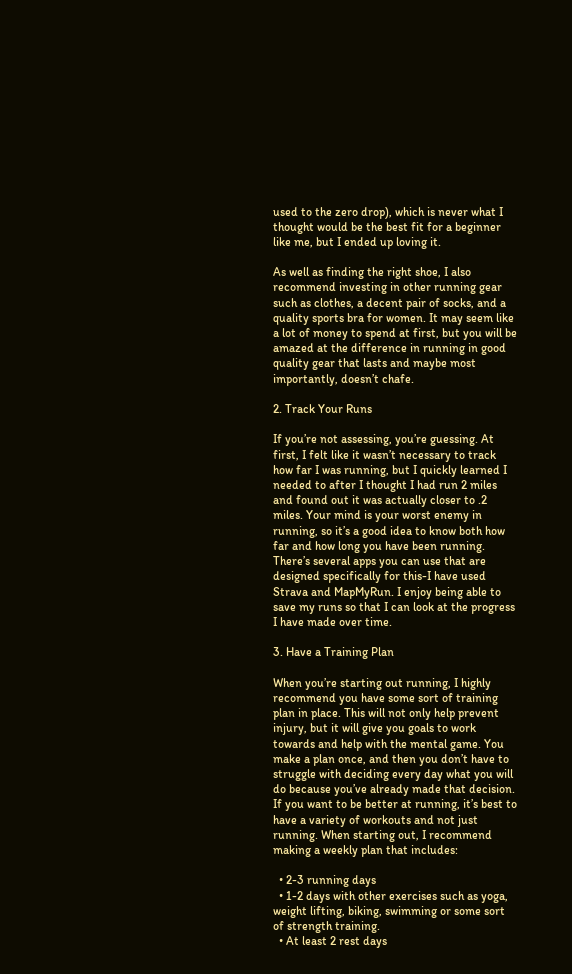used to the zero drop), which is never what I thought would be the best fit for a beginner like me, but I ended up loving it.

As well as finding the right shoe, I also recommend investing in other running gear such as clothes, a decent pair of socks, and a quality sports bra for women. It may seem like a lot of money to spend at first, but you will be amazed at the difference in running in good quality gear that lasts and maybe most importantly, doesn’t chafe.

2. Track Your Runs

If you’re not assessing, you’re guessing. At first, I felt like it wasn’t necessary to track how far I was running, but I quickly learned I needed to after I thought I had run 2 miles and found out it was actually closer to .2 miles. Your mind is your worst enemy in running, so it’s a good idea to know both how far and how long you have been running. There’s several apps you can use that are designed specifically for this-I have used Strava and MapMyRun. I enjoy being able to save my runs so that I can look at the progress I have made over time.

3. Have a Training Plan

When you’re starting out running, I highly recommend you have some sort of training plan in place. This will not only help prevent injury, but it will give you goals to work towards and help with the mental game. You make a plan once, and then you don’t have to struggle with deciding every day what you will do because you’ve already made that decision. If you want to be better at running, it’s best to have a variety of workouts and not just running. When starting out, I recommend making a weekly plan that includes:

  • 2-3 running days
  • 1-2 days with other exercises such as yoga, weight lifting, biking, swimming or some sort of strength training.
  • At least 2 rest days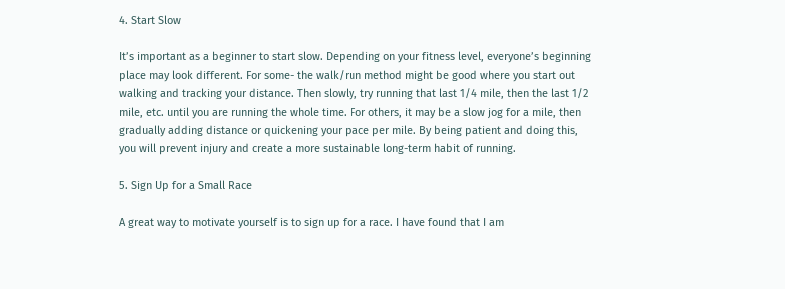4. Start Slow

It’s important as a beginner to start slow. Depending on your fitness level, everyone’s beginning place may look different. For some- the walk/run method might be good where you start out walking and tracking your distance. Then slowly, try running that last 1/4 mile, then the last 1/2 mile, etc. until you are running the whole time. For others, it may be a slow jog for a mile, then gradually adding distance or quickening your pace per mile. By being patient and doing this, you will prevent injury and create a more sustainable long-term habit of running.

5. Sign Up for a Small Race

A great way to motivate yourself is to sign up for a race. I have found that I am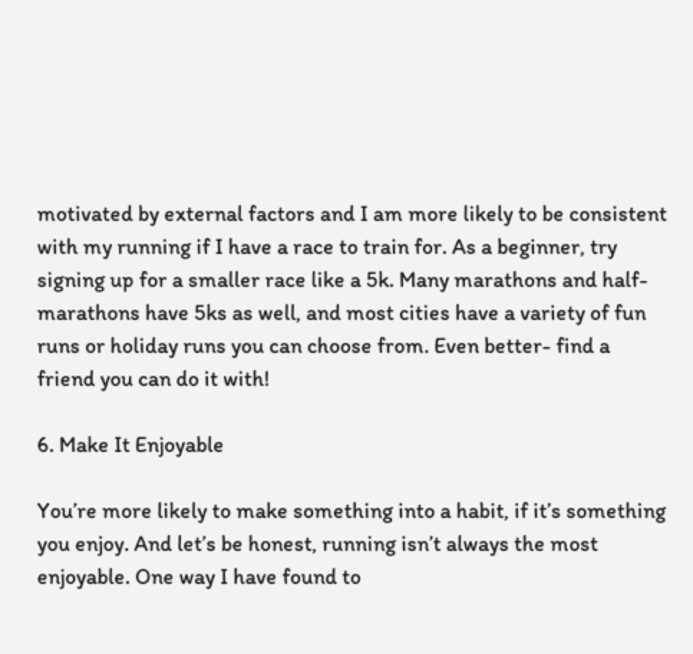motivated by external factors and I am more likely to be consistent with my running if I have a race to train for. As a beginner, try signing up for a smaller race like a 5k. Many marathons and half-marathons have 5ks as well, and most cities have a variety of fun runs or holiday runs you can choose from. Even better- find a friend you can do it with!

6. Make It Enjoyable

You’re more likely to make something into a habit, if it’s something you enjoy. And let’s be honest, running isn’t always the most enjoyable. One way I have found to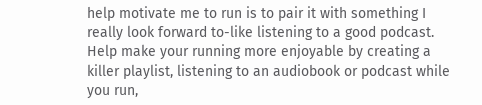help motivate me to run is to pair it with something I really look forward to-like listening to a good podcast. Help make your running more enjoyable by creating a killer playlist, listening to an audiobook or podcast while you run,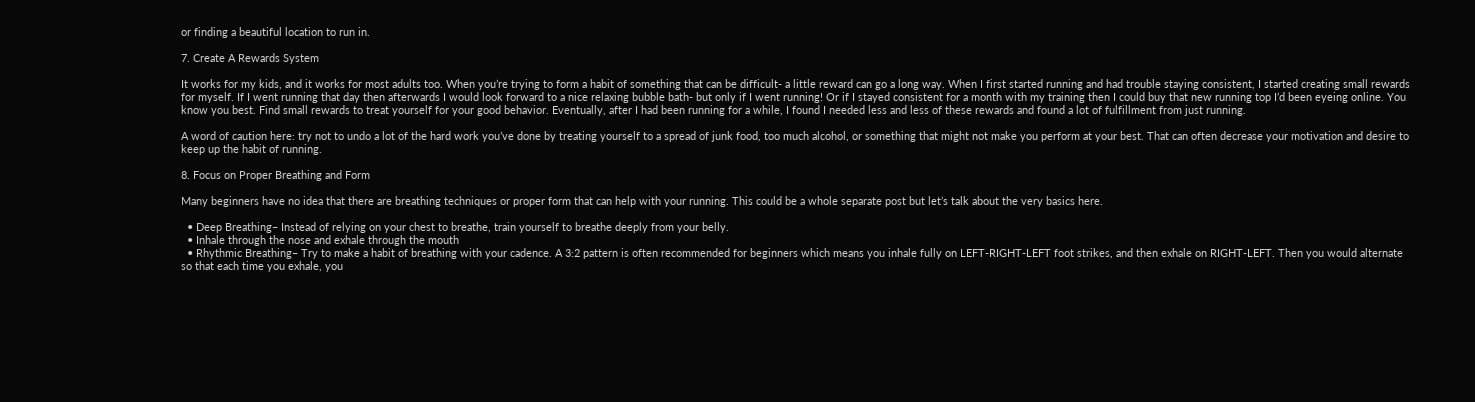or finding a beautiful location to run in.

7. Create A Rewards System

It works for my kids, and it works for most adults too. When you’re trying to form a habit of something that can be difficult- a little reward can go a long way. When I first started running and had trouble staying consistent, I started creating small rewards for myself. If I went running that day then afterwards I would look forward to a nice relaxing bubble bath- but only if I went running! Or if I stayed consistent for a month with my training then I could buy that new running top I’d been eyeing online. You know you best. Find small rewards to treat yourself for your good behavior. Eventually, after I had been running for a while, I found I needed less and less of these rewards and found a lot of fulfillment from just running.

A word of caution here: try not to undo a lot of the hard work you’ve done by treating yourself to a spread of junk food, too much alcohol, or something that might not make you perform at your best. That can often decrease your motivation and desire to keep up the habit of running.

8. Focus on Proper Breathing and Form

Many beginners have no idea that there are breathing techniques or proper form that can help with your running. This could be a whole separate post but let’s talk about the very basics here.

  • Deep Breathing– Instead of relying on your chest to breathe, train yourself to breathe deeply from your belly.
  • Inhale through the nose and exhale through the mouth
  • Rhythmic Breathing– Try to make a habit of breathing with your cadence. A 3:2 pattern is often recommended for beginners which means you inhale fully on LEFT-RIGHT-LEFT foot strikes, and then exhale on RIGHT-LEFT. Then you would alternate so that each time you exhale, you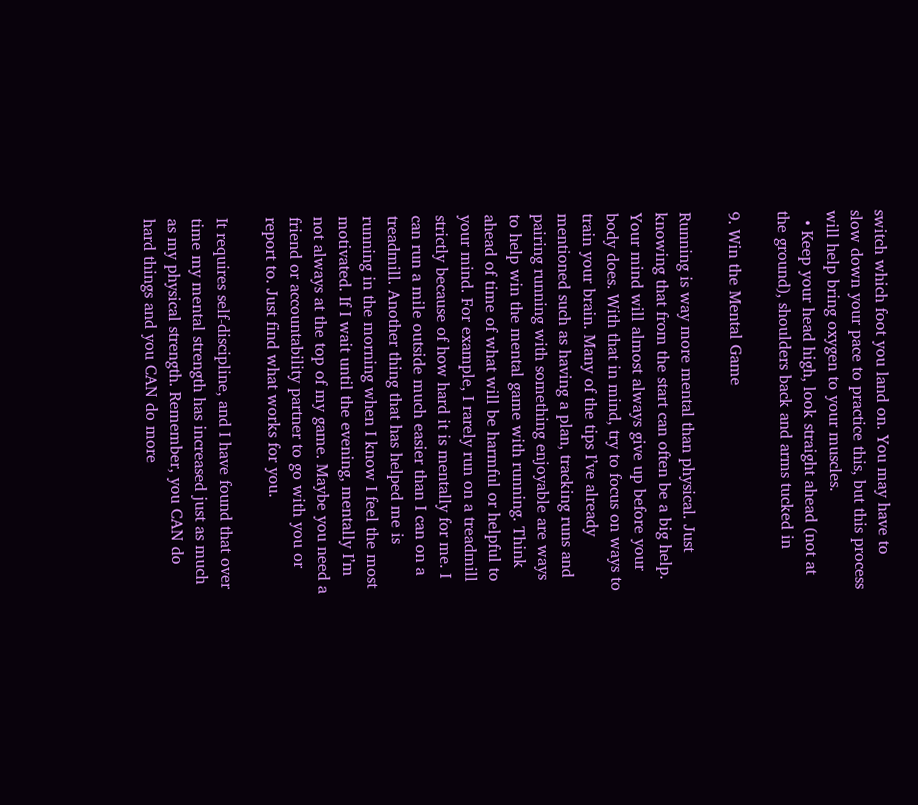switch which foot you land on. You may have to slow down your pace to practice this, but this process will help bring oxygen to your muscles.
  • Keep your head high, look straight ahead (not at the ground), shoulders back and arms tucked in

9. Win the Mental Game

Running is way more mental than physical. Just knowing that from the start can often be a big help. Your mind will almost always give up before your body does. With that in mind, try to focus on ways to train your brain. Many of the tips I’ve already mentioned such as having a plan, tracking runs and pairing running with something enjoyable are ways to help win the mental game with running. Think ahead of time of what will be harmful or helpful to your mind. For example, I rarely run on a treadmill strictly because of how hard it is mentally for me. I can run a mile outside much easier than I can on a treadmill. Another thing that has helped me is running in the morning when I know I feel the most motivated. If I wait until the evening, mentally I’m not always at the top of my game. Maybe you need a friend or accountability partner to go with you or report to. Just find what works for you.

It requires self-discipline, and I have found that over time my mental strength has increased just as much as my physical strength. Remember, you CAN do hard things and you CAN do more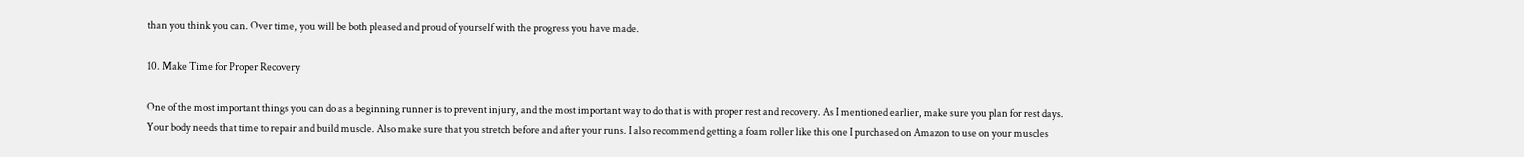than you think you can. Over time, you will be both pleased and proud of yourself with the progress you have made.

10. Make Time for Proper Recovery

One of the most important things you can do as a beginning runner is to prevent injury, and the most important way to do that is with proper rest and recovery. As I mentioned earlier, make sure you plan for rest days. Your body needs that time to repair and build muscle. Also make sure that you stretch before and after your runs. I also recommend getting a foam roller like this one I purchased on Amazon to use on your muscles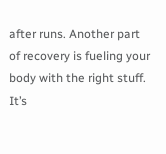after runs. Another part of recovery is fueling your body with the right stuff. It’s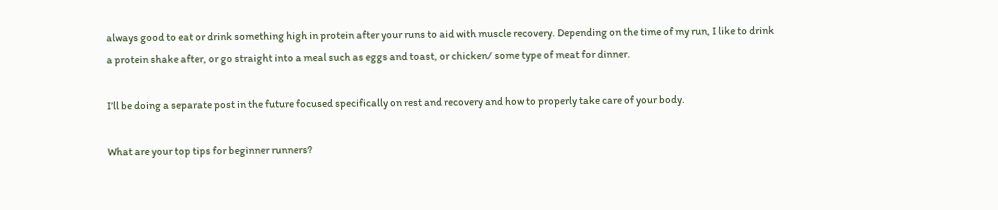always good to eat or drink something high in protein after your runs to aid with muscle recovery. Depending on the time of my run, I like to drink a protein shake after, or go straight into a meal such as eggs and toast, or chicken/ some type of meat for dinner.

I’ll be doing a separate post in the future focused specifically on rest and recovery and how to properly take care of your body.

What are your top tips for beginner runners?